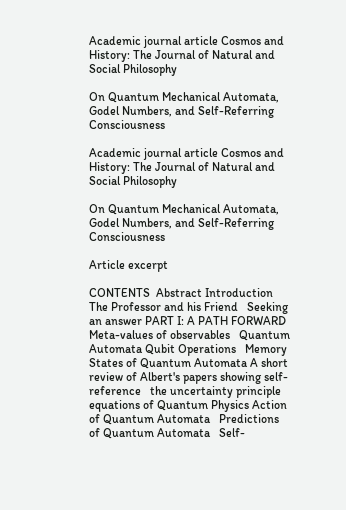Academic journal article Cosmos and History: The Journal of Natural and Social Philosophy

On Quantum Mechanical Automata, Godel Numbers, and Self-Referring Consciousness

Academic journal article Cosmos and History: The Journal of Natural and Social Philosophy

On Quantum Mechanical Automata, Godel Numbers, and Self-Referring Consciousness

Article excerpt

CONTENTS  Abstract Introduction   The Professor and his Friend   Seeking an answer PART I: A PATH FORWARD   Meta-values of observables   Quantum Automata Qubit Operations   Memory States of Quantum Automata A short review of Albert's papers showing self-reference   the uncertainty principle equations of Quantum Physics Action of Quantum Automata   Predictions of Quantum Automata   Self-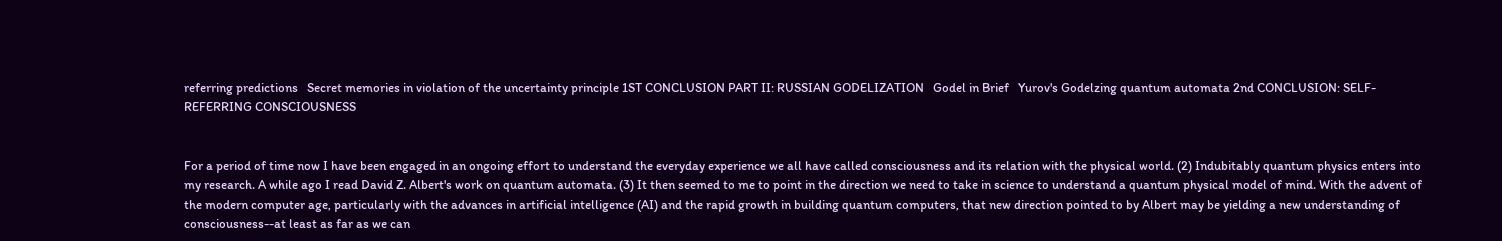referring predictions   Secret memories in violation of the uncertainty principle 1ST CONCLUSION PART II: RUSSIAN GODELIZATION   Godel in Brief   Yurov's Godelzing quantum automata 2nd CONCLUSION: SELF-REFERRING CONSCIOUSNESS


For a period of time now I have been engaged in an ongoing effort to understand the everyday experience we all have called consciousness and its relation with the physical world. (2) Indubitably quantum physics enters into my research. A while ago I read David Z. Albert's work on quantum automata. (3) It then seemed to me to point in the direction we need to take in science to understand a quantum physical model of mind. With the advent of the modern computer age, particularly with the advances in artificial intelligence (AI) and the rapid growth in building quantum computers, that new direction pointed to by Albert may be yielding a new understanding of consciousness--at least as far as we can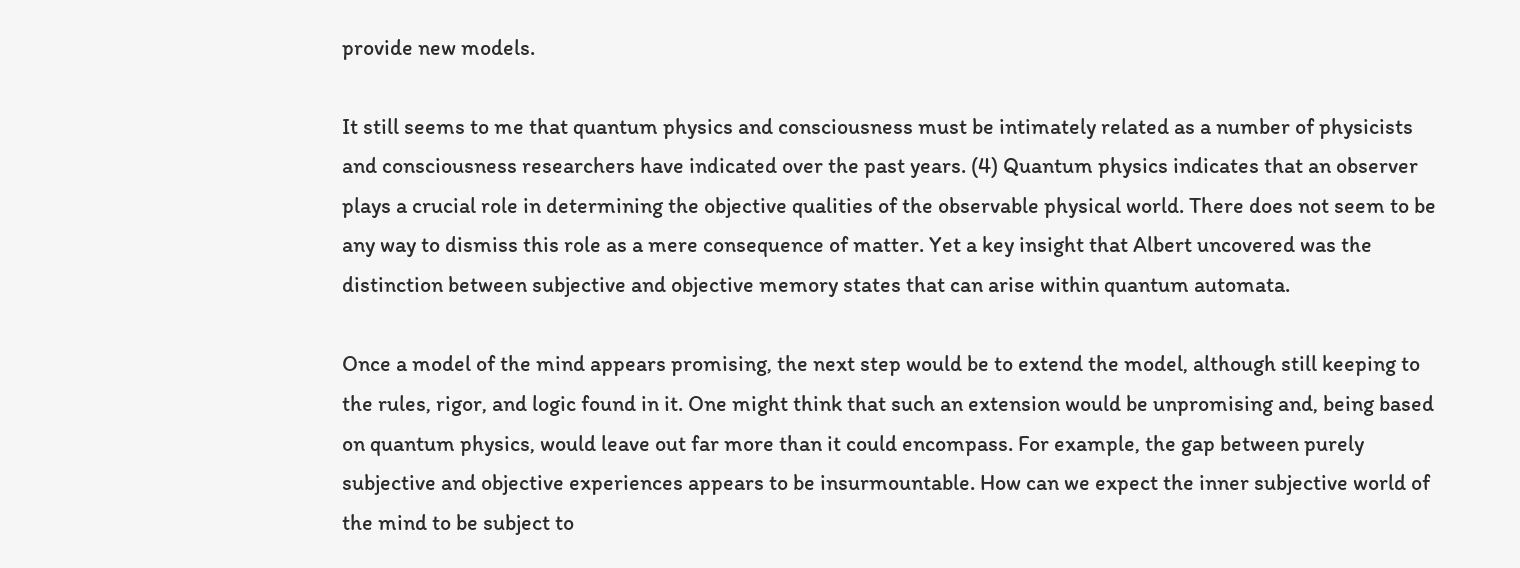provide new models.

It still seems to me that quantum physics and consciousness must be intimately related as a number of physicists and consciousness researchers have indicated over the past years. (4) Quantum physics indicates that an observer plays a crucial role in determining the objective qualities of the observable physical world. There does not seem to be any way to dismiss this role as a mere consequence of matter. Yet a key insight that Albert uncovered was the distinction between subjective and objective memory states that can arise within quantum automata.

Once a model of the mind appears promising, the next step would be to extend the model, although still keeping to the rules, rigor, and logic found in it. One might think that such an extension would be unpromising and, being based on quantum physics, would leave out far more than it could encompass. For example, the gap between purely subjective and objective experiences appears to be insurmountable. How can we expect the inner subjective world of the mind to be subject to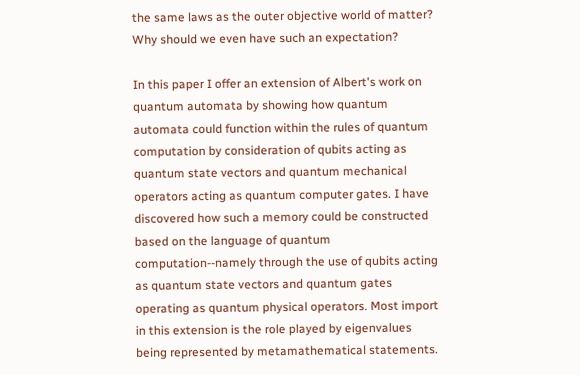the same laws as the outer objective world of matter? Why should we even have such an expectation?

In this paper I offer an extension of Albert's work on quantum automata by showing how quantum automata could function within the rules of quantum computation by consideration of qubits acting as quantum state vectors and quantum mechanical operators acting as quantum computer gates. I have discovered how such a memory could be constructed based on the language of quantum computation--namely through the use of qubits acting as quantum state vectors and quantum gates operating as quantum physical operators. Most import in this extension is the role played by eigenvalues being represented by metamathematical statements.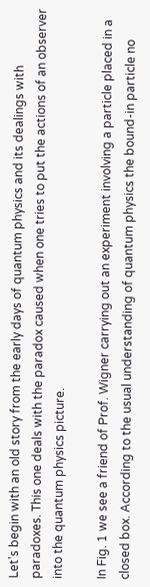Let's begin with an old story from the early days of quantum physics and its dealings with paradoxes. This one deals with the paradox caused when one tries to put the actions of an observer into the quantum physics picture.

In Fig. 1 we see a friend of Prof. Wigner carrying out an experiment involving a particle placed in a closed box. According to the usual understanding of quantum physics the bound-in particle no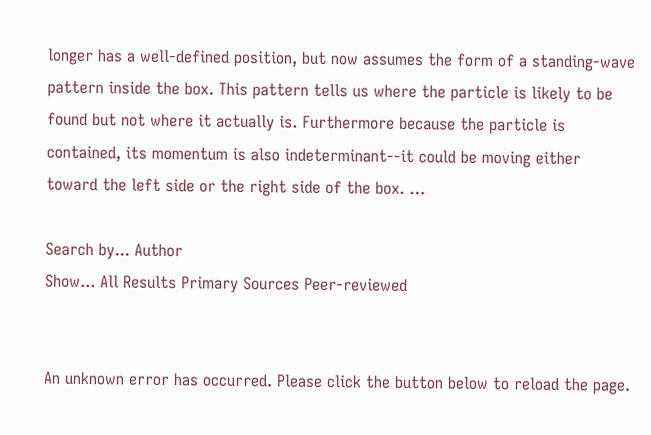longer has a well-defined position, but now assumes the form of a standing-wave pattern inside the box. This pattern tells us where the particle is likely to be found but not where it actually is. Furthermore because the particle is contained, its momentum is also indeterminant--it could be moving either toward the left side or the right side of the box. …

Search by... Author
Show... All Results Primary Sources Peer-reviewed


An unknown error has occurred. Please click the button below to reload the page.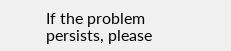If the problem persists, please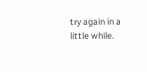try again in a little while.